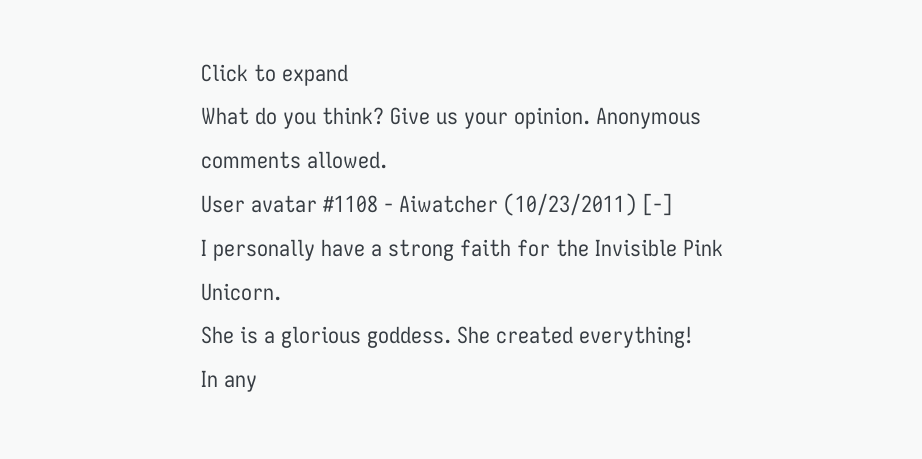Click to expand
What do you think? Give us your opinion. Anonymous comments allowed.
User avatar #1108 - Aiwatcher (10/23/2011) [-]
I personally have a strong faith for the Invisible Pink Unicorn.
She is a glorious goddess. She created everything!
In any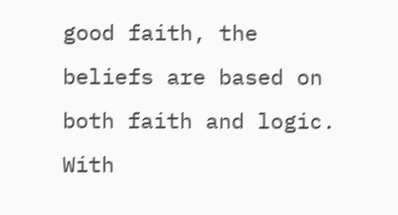good faith, the beliefs are based on both faith and logic. With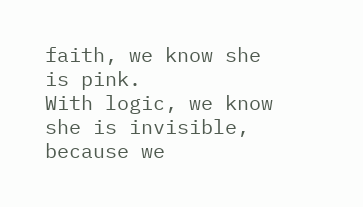faith, we know she is pink.
With logic, we know she is invisible, because we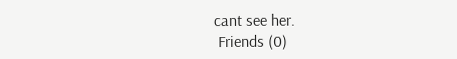cant see her.
 Friends (0)